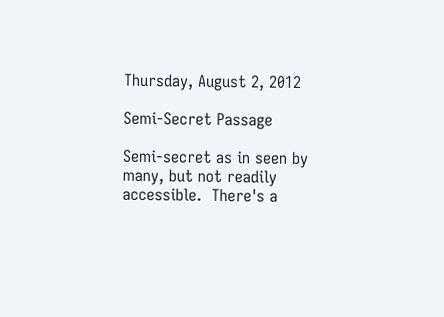Thursday, August 2, 2012

Semi-Secret Passage

Semi-secret as in seen by many, but not readily accessible.  There's a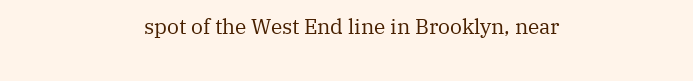spot of the West End line in Brooklyn, near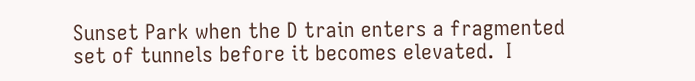Sunset Park when the D train enters a fragmented set of tunnels before it becomes elevated.  I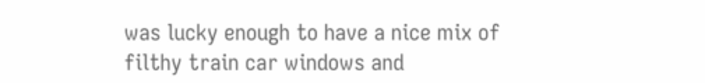was lucky enough to have a nice mix of filthy train car windows and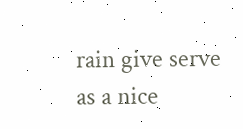rain give serve as a nice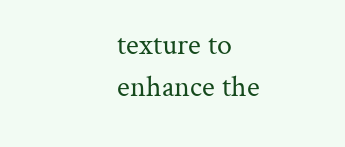texture to enhance the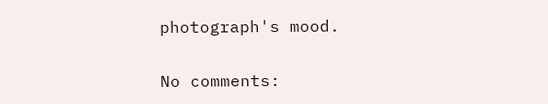photograph's mood.

No comments: